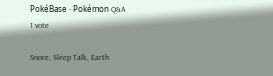PokéBase - Pokémon Q&A
1 vote

Snore, Sleep Talk, Earth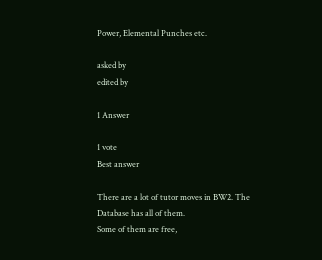Power, Elemental Punches etc.

asked by
edited by

1 Answer

1 vote
Best answer

There are a lot of tutor moves in BW2. The Database has all of them.
Some of them are free,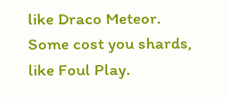like Draco Meteor. Some cost you shards, like Foul Play.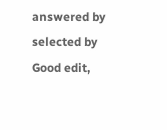answered by
selected by
Good edit,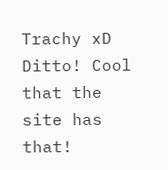Trachy xD
Ditto! Cool that the site has that!